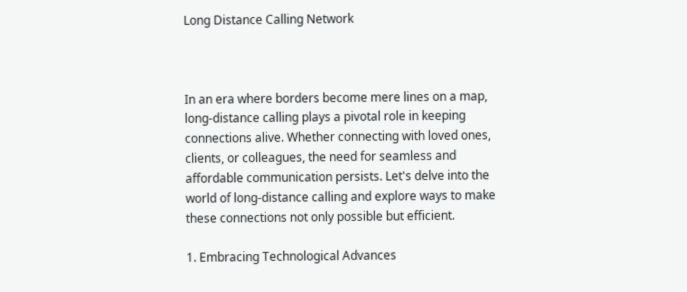Long Distance Calling Network



In an era where borders become mere lines on a map, long-distance calling plays a pivotal role in keeping connections alive. Whether connecting with loved ones, clients, or colleagues, the need for seamless and affordable communication persists. Let's delve into the world of long-distance calling and explore ways to make these connections not only possible but efficient.

1. Embracing Technological Advances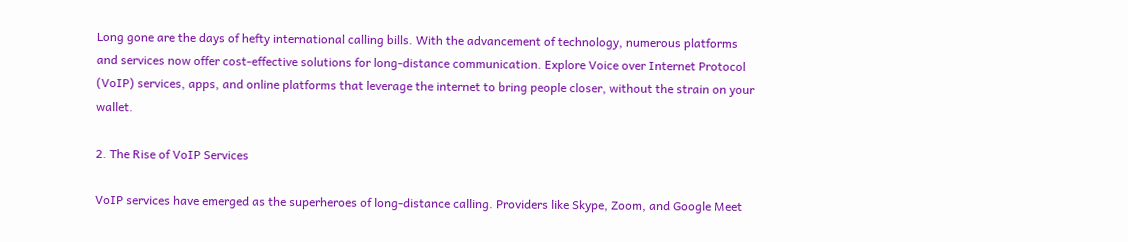Long gone are the days of hefty international calling bills. With the advancement of technology, numerous platforms and services now offer cost-effective solutions for long-distance communication. Explore Voice over Internet Protocol (VoIP) services, apps, and online platforms that leverage the internet to bring people closer, without the strain on your wallet.

2. The Rise of VoIP Services

VoIP services have emerged as the superheroes of long-distance calling. Providers like Skype, Zoom, and Google Meet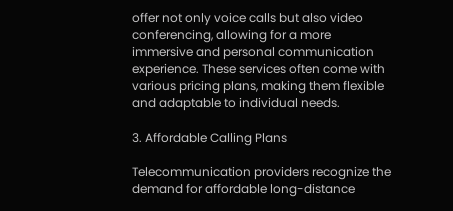offer not only voice calls but also video conferencing, allowing for a more immersive and personal communication experience. These services often come with various pricing plans, making them flexible and adaptable to individual needs.

3. Affordable Calling Plans

Telecommunication providers recognize the demand for affordable long-distance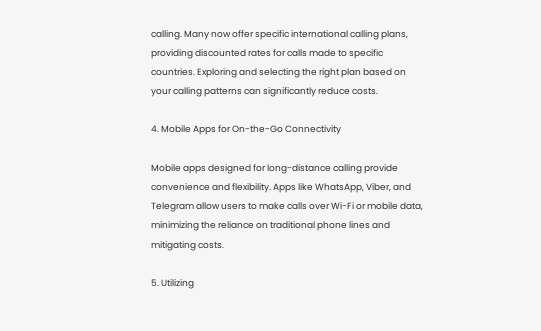calling. Many now offer specific international calling plans, providing discounted rates for calls made to specific countries. Exploring and selecting the right plan based on your calling patterns can significantly reduce costs.

4. Mobile Apps for On-the-Go Connectivity

Mobile apps designed for long-distance calling provide convenience and flexibility. Apps like WhatsApp, Viber, and Telegram allow users to make calls over Wi-Fi or mobile data, minimizing the reliance on traditional phone lines and mitigating costs.

5. Utilizing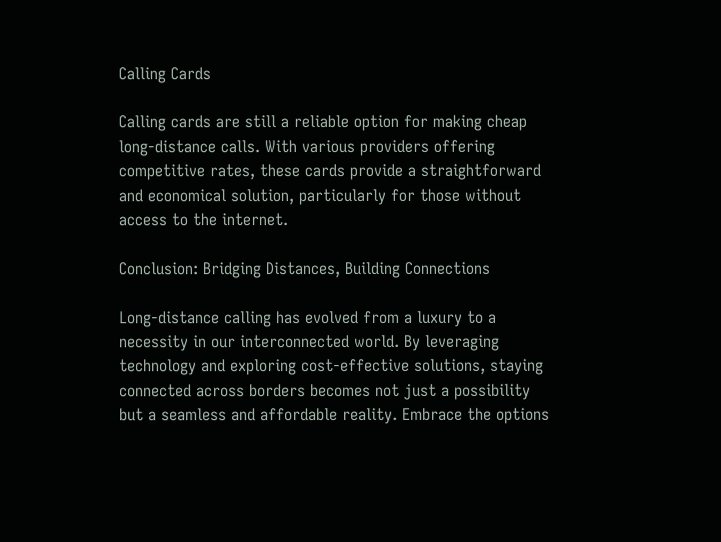Calling Cards

Calling cards are still a reliable option for making cheap long-distance calls. With various providers offering competitive rates, these cards provide a straightforward and economical solution, particularly for those without access to the internet.

Conclusion: Bridging Distances, Building Connections

Long-distance calling has evolved from a luxury to a necessity in our interconnected world. By leveraging technology and exploring cost-effective solutions, staying connected across borders becomes not just a possibility but a seamless and affordable reality. Embrace the options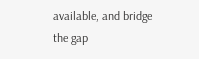available, and bridge the gap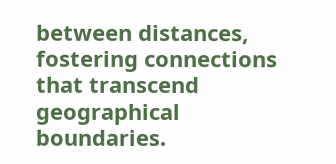between distances, fostering connections that transcend geographical boundaries.